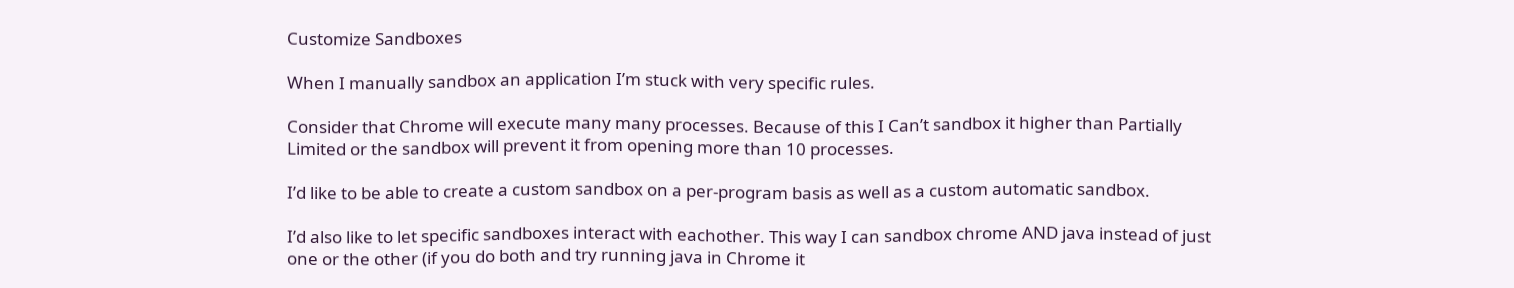Customize Sandboxes

When I manually sandbox an application I’m stuck with very specific rules.

Consider that Chrome will execute many many processes. Because of this I Can’t sandbox it higher than Partially Limited or the sandbox will prevent it from opening more than 10 processes.

I’d like to be able to create a custom sandbox on a per-program basis as well as a custom automatic sandbox.

I’d also like to let specific sandboxes interact with eachother. This way I can sandbox chrome AND java instead of just one or the other (if you do both and try running java in Chrome it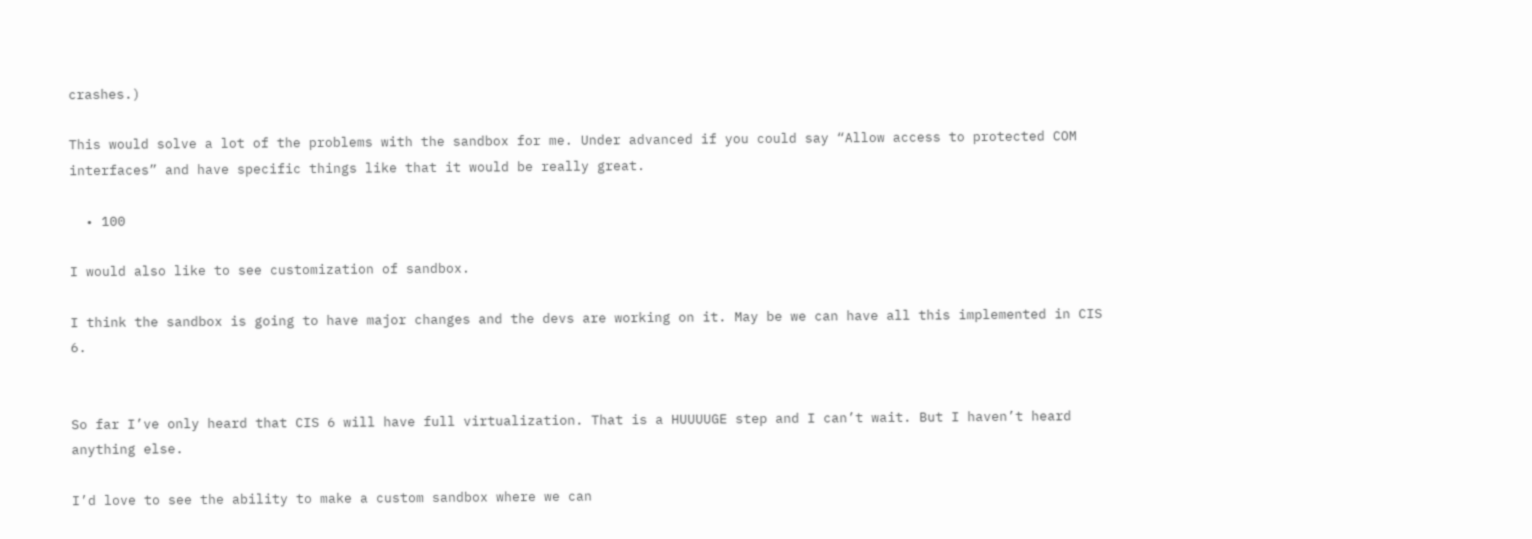crashes.)

This would solve a lot of the problems with the sandbox for me. Under advanced if you could say “Allow access to protected COM interfaces” and have specific things like that it would be really great.

  • 100

I would also like to see customization of sandbox.

I think the sandbox is going to have major changes and the devs are working on it. May be we can have all this implemented in CIS 6.


So far I’ve only heard that CIS 6 will have full virtualization. That is a HUUUUGE step and I can’t wait. But I haven’t heard anything else.

I’d love to see the ability to make a custom sandbox where we can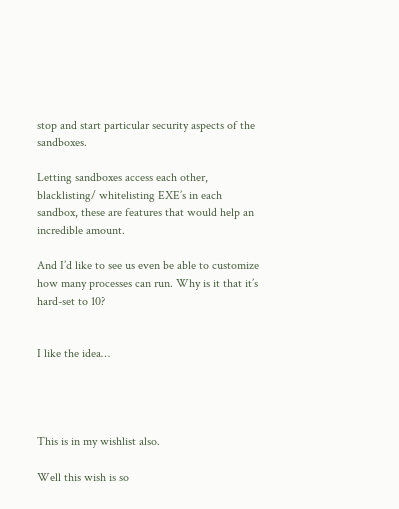stop and start particular security aspects of the sandboxes.

Letting sandboxes access each other, blacklisting/ whitelisting EXE’s in each sandbox, these are features that would help an incredible amount.

And I’d like to see us even be able to customize how many processes can run. Why is it that it’s hard-set to 10?


I like the idea…




This is in my wishlist also.

Well this wish is so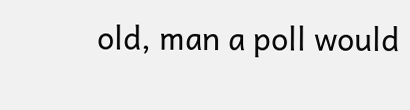old, man a poll would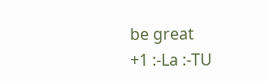be great
+1 :-La :-TU